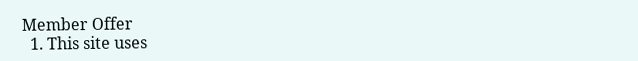Member Offer
  1. This site uses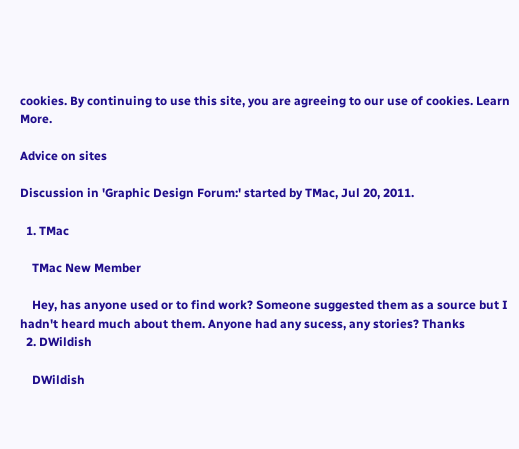cookies. By continuing to use this site, you are agreeing to our use of cookies. Learn More.

Advice on sites

Discussion in 'Graphic Design Forum:' started by TMac, Jul 20, 2011.

  1. TMac

    TMac New Member

    Hey, has anyone used or to find work? Someone suggested them as a source but I hadn't heard much about them. Anyone had any sucess, any stories? Thanks
  2. DWildish

    DWildish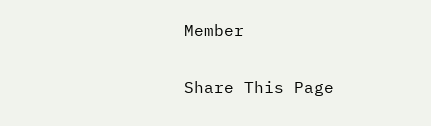Member

Share This Page